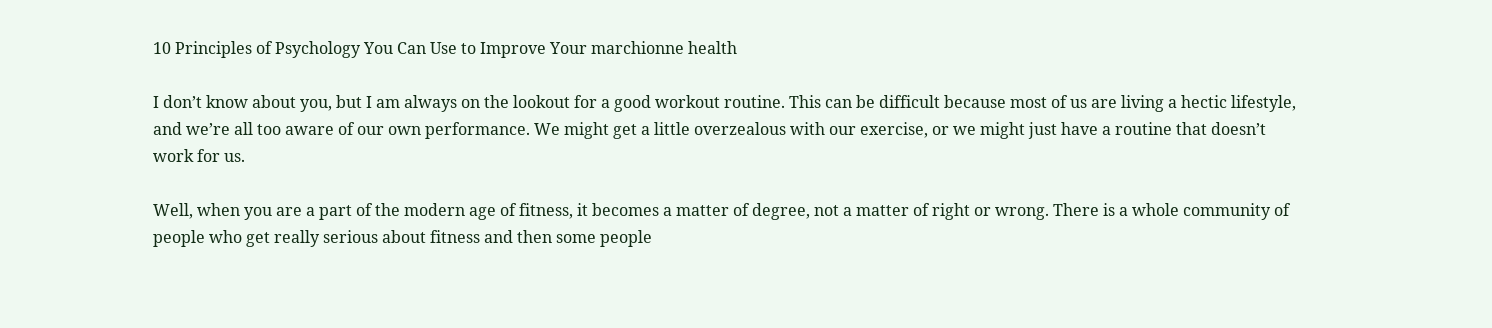10 Principles of Psychology You Can Use to Improve Your marchionne health

I don’t know about you, but I am always on the lookout for a good workout routine. This can be difficult because most of us are living a hectic lifestyle, and we’re all too aware of our own performance. We might get a little overzealous with our exercise, or we might just have a routine that doesn’t work for us.

Well, when you are a part of the modern age of fitness, it becomes a matter of degree, not a matter of right or wrong. There is a whole community of people who get really serious about fitness and then some people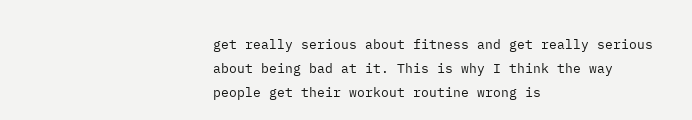get really serious about fitness and get really serious about being bad at it. This is why I think the way people get their workout routine wrong is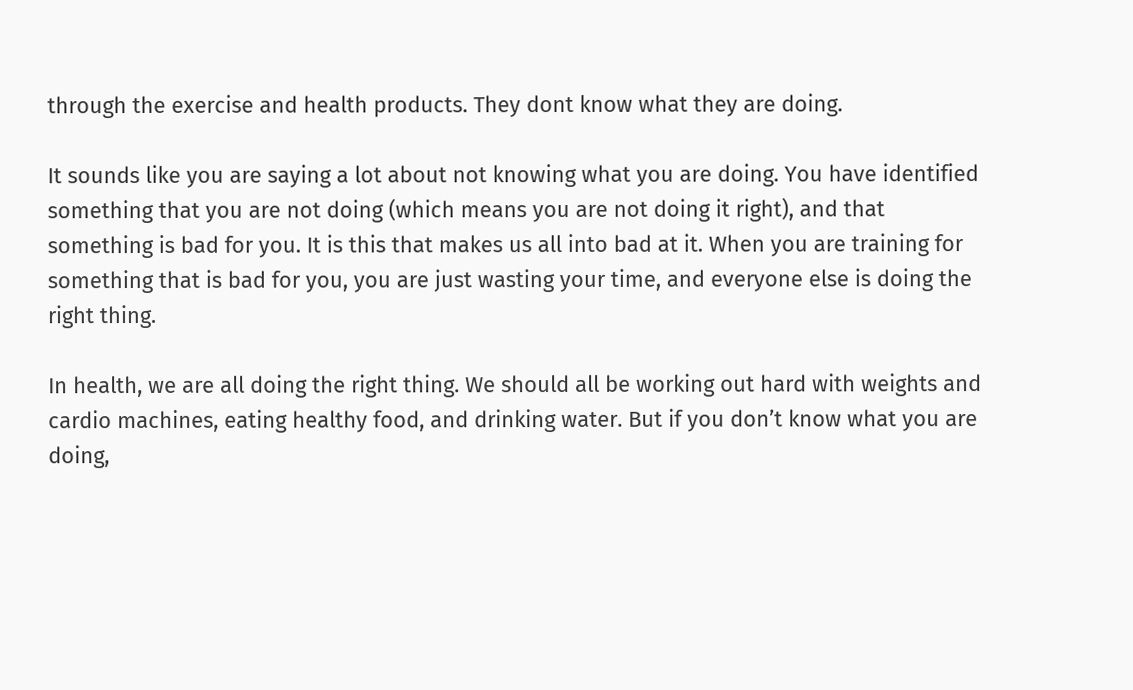through the exercise and health products. They dont know what they are doing.

It sounds like you are saying a lot about not knowing what you are doing. You have identified something that you are not doing (which means you are not doing it right), and that something is bad for you. It is this that makes us all into bad at it. When you are training for something that is bad for you, you are just wasting your time, and everyone else is doing the right thing.

In health, we are all doing the right thing. We should all be working out hard with weights and cardio machines, eating healthy food, and drinking water. But if you don’t know what you are doing,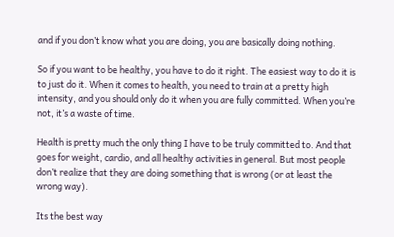and if you don’t know what you are doing, you are basically doing nothing.

So if you want to be healthy, you have to do it right. The easiest way to do it is to just do it. When it comes to health, you need to train at a pretty high intensity, and you should only do it when you are fully committed. When you’re not, it’s a waste of time.

Health is pretty much the only thing I have to be truly committed to. And that goes for weight, cardio, and all healthy activities in general. But most people don’t realize that they are doing something that is wrong (or at least the wrong way).

Its the best way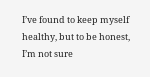I’ve found to keep myself healthy, but to be honest, I’m not sure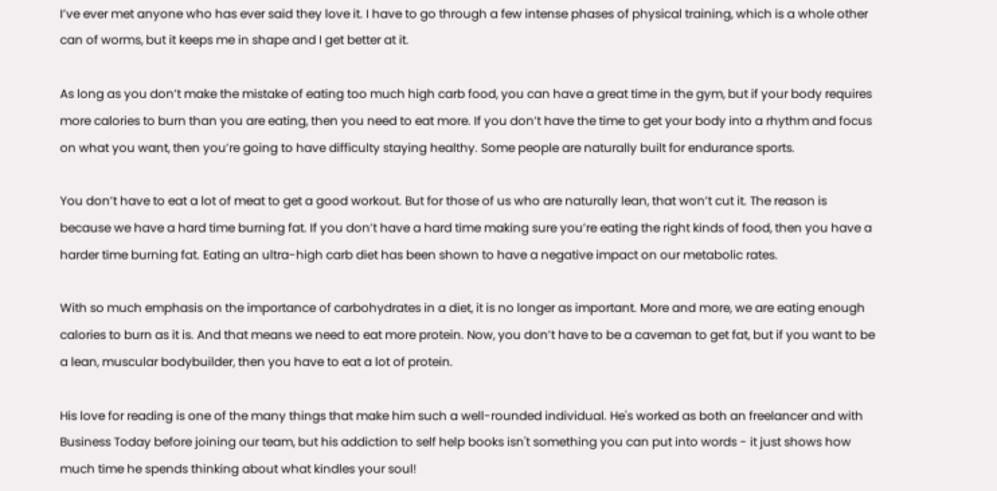I’ve ever met anyone who has ever said they love it. I have to go through a few intense phases of physical training, which is a whole other can of worms, but it keeps me in shape and I get better at it.

As long as you don’t make the mistake of eating too much high carb food, you can have a great time in the gym, but if your body requires more calories to burn than you are eating, then you need to eat more. If you don’t have the time to get your body into a rhythm and focus on what you want, then you’re going to have difficulty staying healthy. Some people are naturally built for endurance sports.

You don’t have to eat a lot of meat to get a good workout. But for those of us who are naturally lean, that won’t cut it. The reason is because we have a hard time burning fat. If you don’t have a hard time making sure you’re eating the right kinds of food, then you have a harder time burning fat. Eating an ultra-high carb diet has been shown to have a negative impact on our metabolic rates.

With so much emphasis on the importance of carbohydrates in a diet, it is no longer as important. More and more, we are eating enough calories to burn as it is. And that means we need to eat more protein. Now, you don’t have to be a caveman to get fat, but if you want to be a lean, muscular bodybuilder, then you have to eat a lot of protein.

His love for reading is one of the many things that make him such a well-rounded individual. He's worked as both an freelancer and with Business Today before joining our team, but his addiction to self help books isn't something you can put into words - it just shows how much time he spends thinking about what kindles your soul!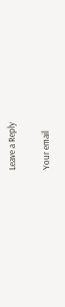Leave a Reply

Your email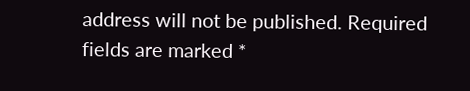address will not be published. Required fields are marked *